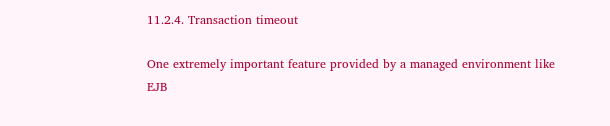11.2.4. Transaction timeout

One extremely important feature provided by a managed environment like EJB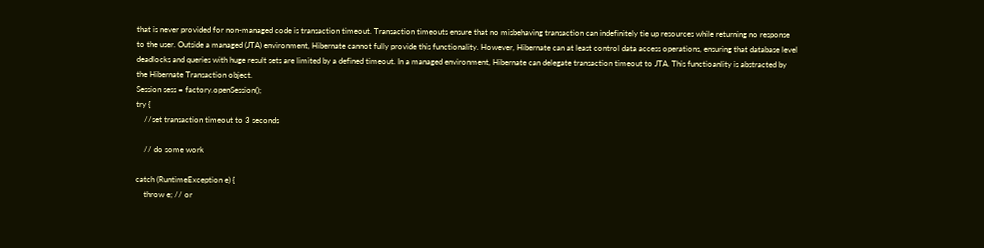that is never provided for non-managed code is transaction timeout. Transaction timeouts ensure that no misbehaving transaction can indefinitely tie up resources while returning no response to the user. Outside a managed (JTA) environment, Hibernate cannot fully provide this functionality. However, Hibernate can at least control data access operations, ensuring that database level deadlocks and queries with huge result sets are limited by a defined timeout. In a managed environment, Hibernate can delegate transaction timeout to JTA. This functioanlity is abstracted by the Hibernate Transaction object.
Session sess = factory.openSession();
try {
    //set transaction timeout to 3 seconds

    // do some work

catch (RuntimeException e) {
    throw e; // or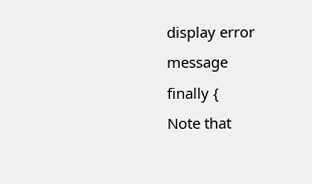display error message
finally {
Note that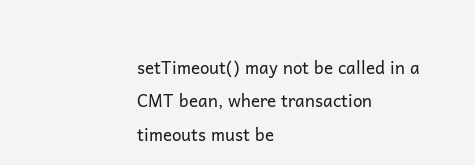setTimeout() may not be called in a CMT bean, where transaction timeouts must be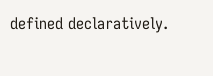defined declaratively.